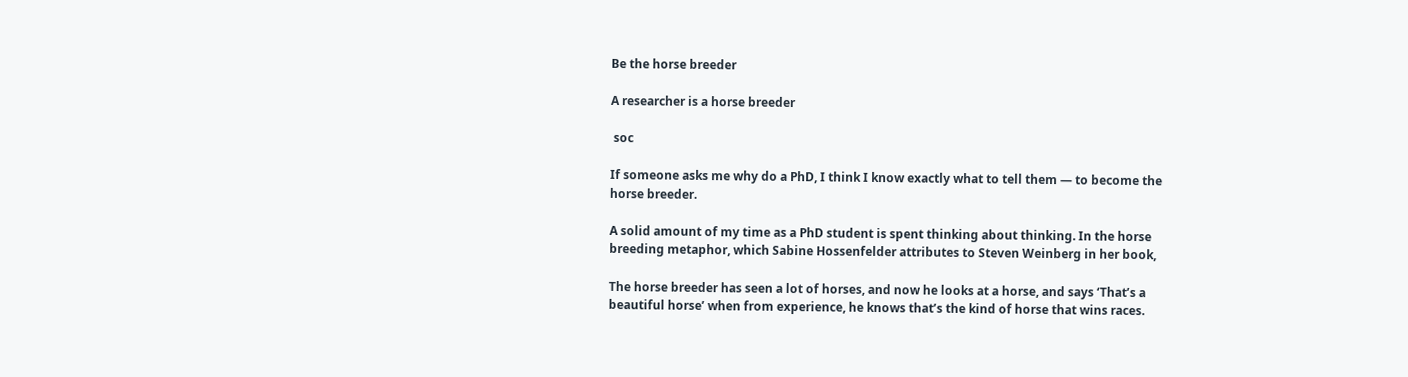Be the horse breeder

A researcher is a horse breeder

 soc

If someone asks me why do a PhD, I think I know exactly what to tell them — to become the horse breeder.

A solid amount of my time as a PhD student is spent thinking about thinking. In the horse breeding metaphor, which Sabine Hossenfelder attributes to Steven Weinberg in her book,

The horse breeder has seen a lot of horses, and now he looks at a horse, and says ‘That’s a beautiful horse’ when from experience, he knows that’s the kind of horse that wins races.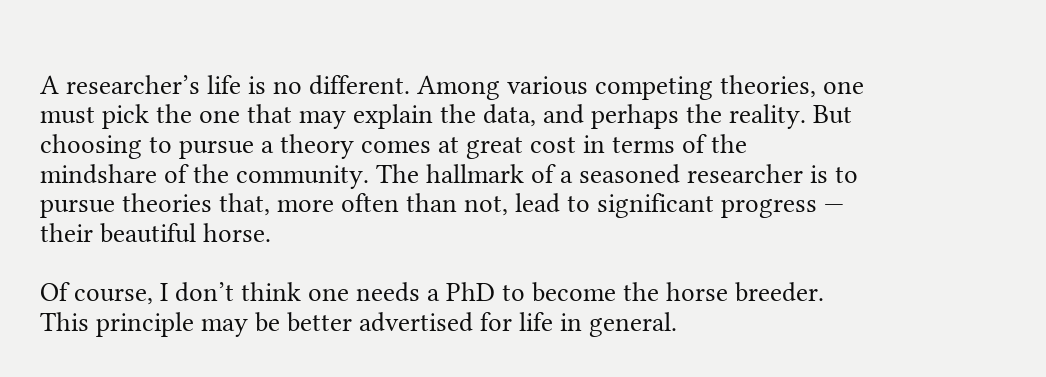A researcher’s life is no different. Among various competing theories, one must pick the one that may explain the data, and perhaps the reality. But choosing to pursue a theory comes at great cost in terms of the mindshare of the community. The hallmark of a seasoned researcher is to pursue theories that, more often than not, lead to significant progress — their beautiful horse.

Of course, I don’t think one needs a PhD to become the horse breeder. This principle may be better advertised for life in general.